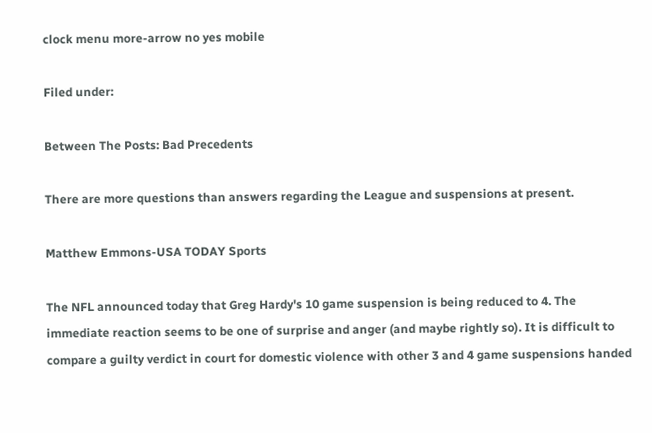clock menu more-arrow no yes mobile

Filed under:

Between The Posts: Bad Precedents

There are more questions than answers regarding the League and suspensions at present.

Matthew Emmons-USA TODAY Sports

The NFL announced today that Greg Hardy's 10 game suspension is being reduced to 4. The immediate reaction seems to be one of surprise and anger (and maybe rightly so). It is difficult to compare a guilty verdict in court for domestic violence with other 3 and 4 game suspensions handed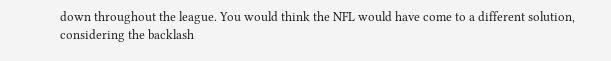down throughout the league. You would think the NFL would have come to a different solution, considering the backlash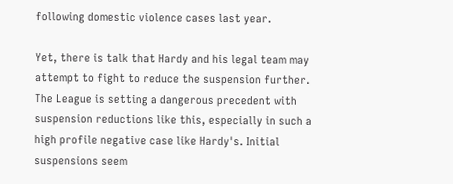following domestic violence cases last year.

Yet, there is talk that Hardy and his legal team may attempt to fight to reduce the suspension further. The League is setting a dangerous precedent with suspension reductions like this, especially in such a high profile negative case like Hardy's. Initial suspensions seem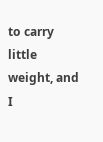to carry little weight, and I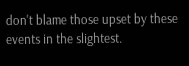don't blame those upset by these events in the slightest.